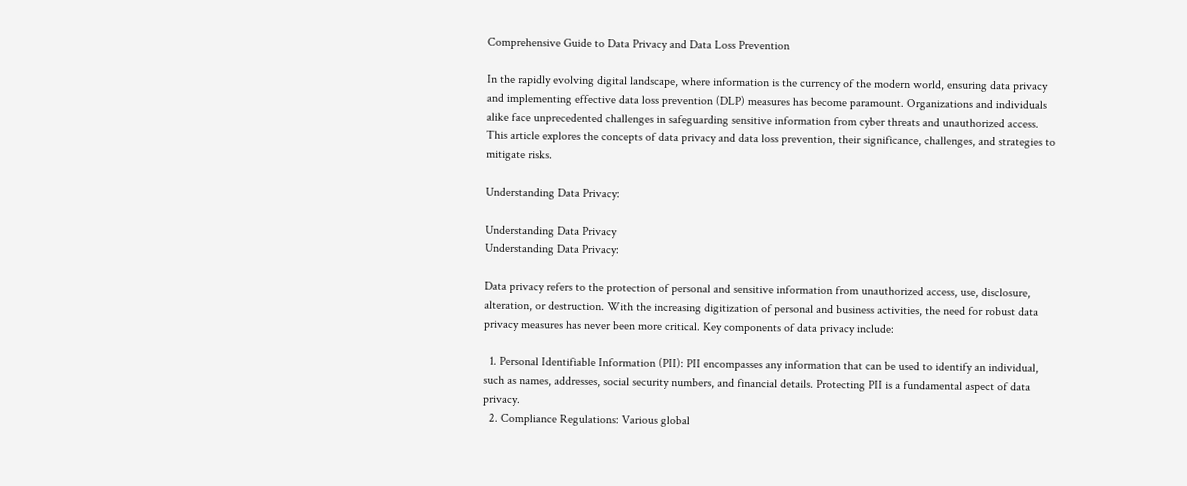Comprehensive Guide to Data Privacy and Data Loss Prevention

In the rapidly evolving digital landscape, where information is the currency of the modern world, ensuring data privacy and implementing effective data loss prevention (DLP) measures has become paramount. Organizations and individuals alike face unprecedented challenges in safeguarding sensitive information from cyber threats and unauthorized access. This article explores the concepts of data privacy and data loss prevention, their significance, challenges, and strategies to mitigate risks.

Understanding Data Privacy:

Understanding Data Privacy
Understanding Data Privacy:

Data privacy refers to the protection of personal and sensitive information from unauthorized access, use, disclosure, alteration, or destruction. With the increasing digitization of personal and business activities, the need for robust data privacy measures has never been more critical. Key components of data privacy include:

  1. Personal Identifiable Information (PII): PII encompasses any information that can be used to identify an individual, such as names, addresses, social security numbers, and financial details. Protecting PII is a fundamental aspect of data privacy.
  2. Compliance Regulations: Various global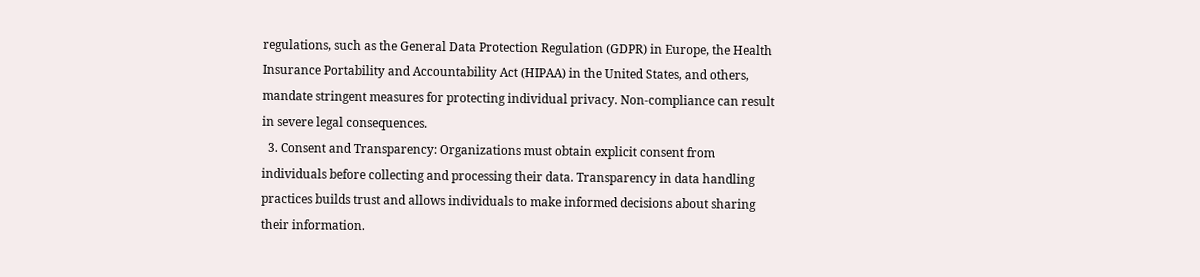regulations, such as the General Data Protection Regulation (GDPR) in Europe, the Health Insurance Portability and Accountability Act (HIPAA) in the United States, and others, mandate stringent measures for protecting individual privacy. Non-compliance can result in severe legal consequences.
  3. Consent and Transparency: Organizations must obtain explicit consent from individuals before collecting and processing their data. Transparency in data handling practices builds trust and allows individuals to make informed decisions about sharing their information.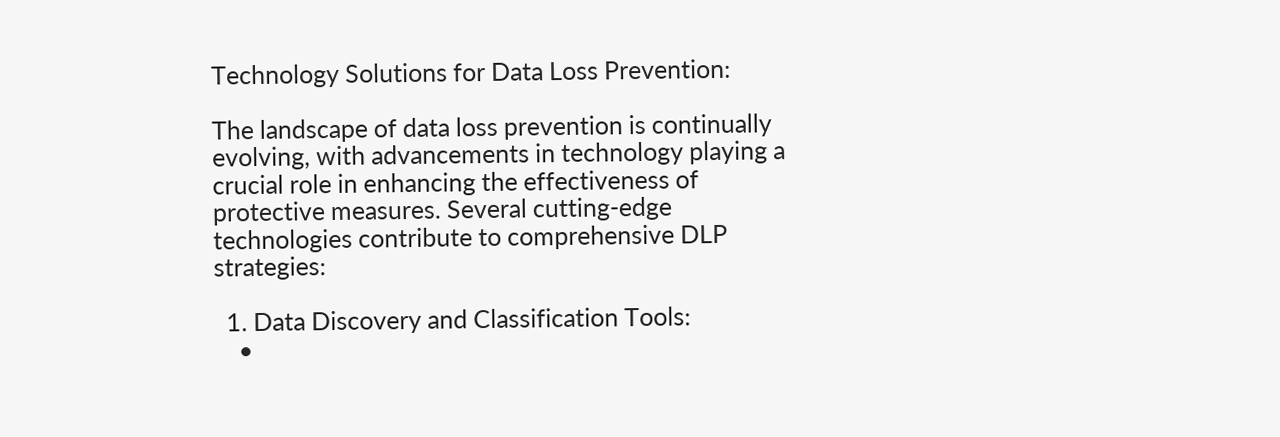Technology Solutions for Data Loss Prevention:

The landscape of data loss prevention is continually evolving, with advancements in technology playing a crucial role in enhancing the effectiveness of protective measures. Several cutting-edge technologies contribute to comprehensive DLP strategies:

  1. Data Discovery and Classification Tools:
    •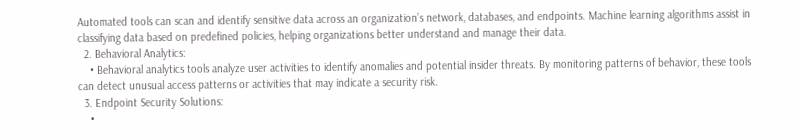Automated tools can scan and identify sensitive data across an organization’s network, databases, and endpoints. Machine learning algorithms assist in classifying data based on predefined policies, helping organizations better understand and manage their data.
  2. Behavioral Analytics:
    • Behavioral analytics tools analyze user activities to identify anomalies and potential insider threats. By monitoring patterns of behavior, these tools can detect unusual access patterns or activities that may indicate a security risk.
  3. Endpoint Security Solutions:
    •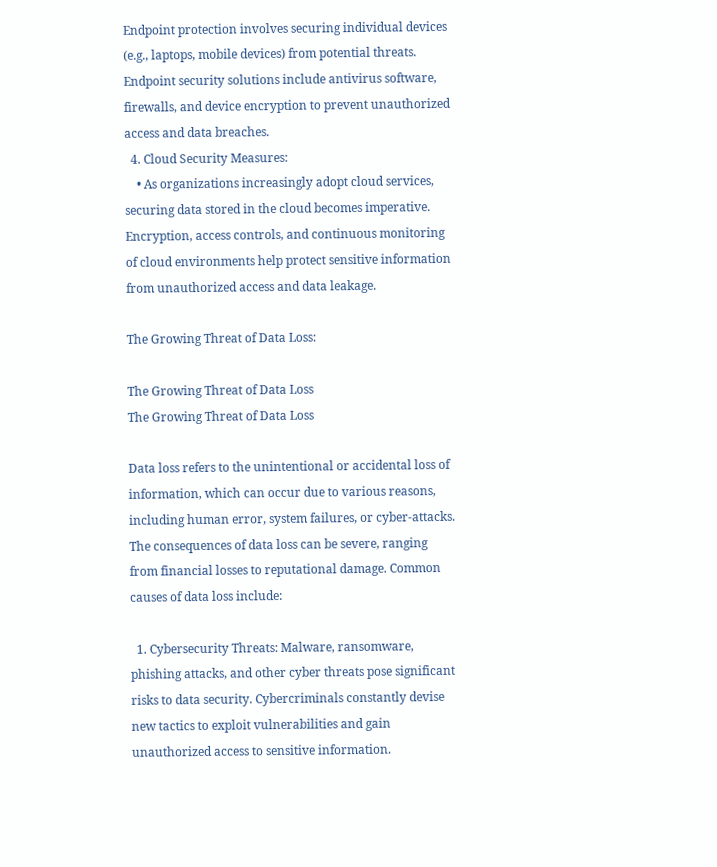Endpoint protection involves securing individual devices (e.g., laptops, mobile devices) from potential threats. Endpoint security solutions include antivirus software, firewalls, and device encryption to prevent unauthorized access and data breaches.
  4. Cloud Security Measures:
    • As organizations increasingly adopt cloud services, securing data stored in the cloud becomes imperative. Encryption, access controls, and continuous monitoring of cloud environments help protect sensitive information from unauthorized access and data leakage.

The Growing Threat of Data Loss:

The Growing Threat of Data Loss
The Growing Threat of Data Loss

Data loss refers to the unintentional or accidental loss of information, which can occur due to various reasons, including human error, system failures, or cyber-attacks. The consequences of data loss can be severe, ranging from financial losses to reputational damage. Common causes of data loss include:

  1. Cybersecurity Threats: Malware, ransomware, phishing attacks, and other cyber threats pose significant risks to data security. Cybercriminals constantly devise new tactics to exploit vulnerabilities and gain unauthorized access to sensitive information.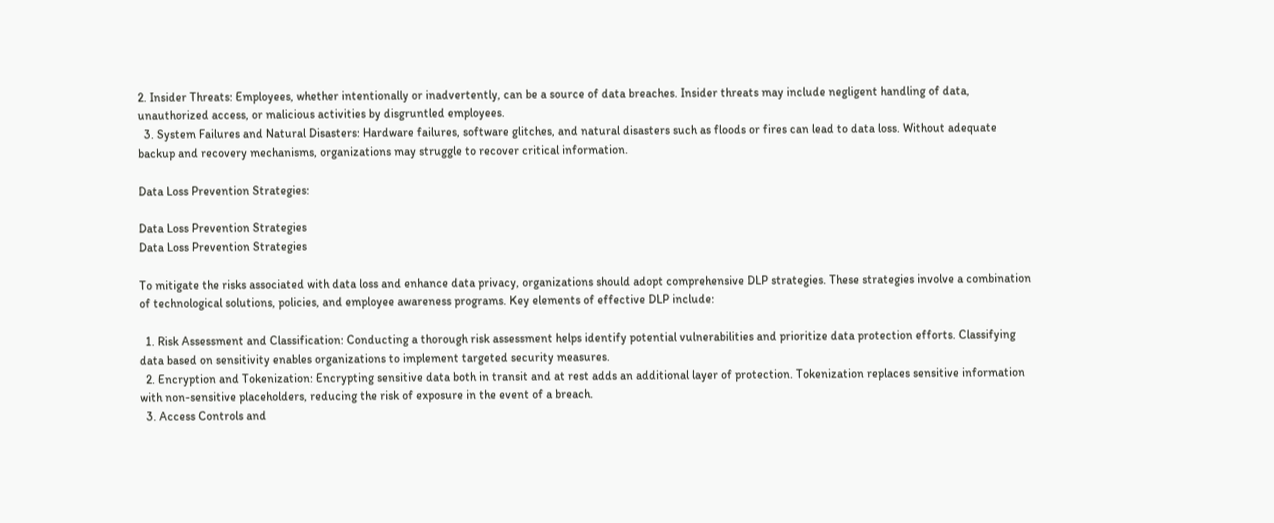2. Insider Threats: Employees, whether intentionally or inadvertently, can be a source of data breaches. Insider threats may include negligent handling of data, unauthorized access, or malicious activities by disgruntled employees.
  3. System Failures and Natural Disasters: Hardware failures, software glitches, and natural disasters such as floods or fires can lead to data loss. Without adequate backup and recovery mechanisms, organizations may struggle to recover critical information.

Data Loss Prevention Strategies:

Data Loss Prevention Strategies
Data Loss Prevention Strategies

To mitigate the risks associated with data loss and enhance data privacy, organizations should adopt comprehensive DLP strategies. These strategies involve a combination of technological solutions, policies, and employee awareness programs. Key elements of effective DLP include:

  1. Risk Assessment and Classification: Conducting a thorough risk assessment helps identify potential vulnerabilities and prioritize data protection efforts. Classifying data based on sensitivity enables organizations to implement targeted security measures.
  2. Encryption and Tokenization: Encrypting sensitive data both in transit and at rest adds an additional layer of protection. Tokenization replaces sensitive information with non-sensitive placeholders, reducing the risk of exposure in the event of a breach.
  3. Access Controls and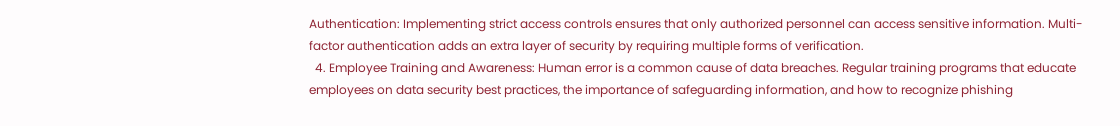Authentication: Implementing strict access controls ensures that only authorized personnel can access sensitive information. Multi-factor authentication adds an extra layer of security by requiring multiple forms of verification.
  4. Employee Training and Awareness: Human error is a common cause of data breaches. Regular training programs that educate employees on data security best practices, the importance of safeguarding information, and how to recognize phishing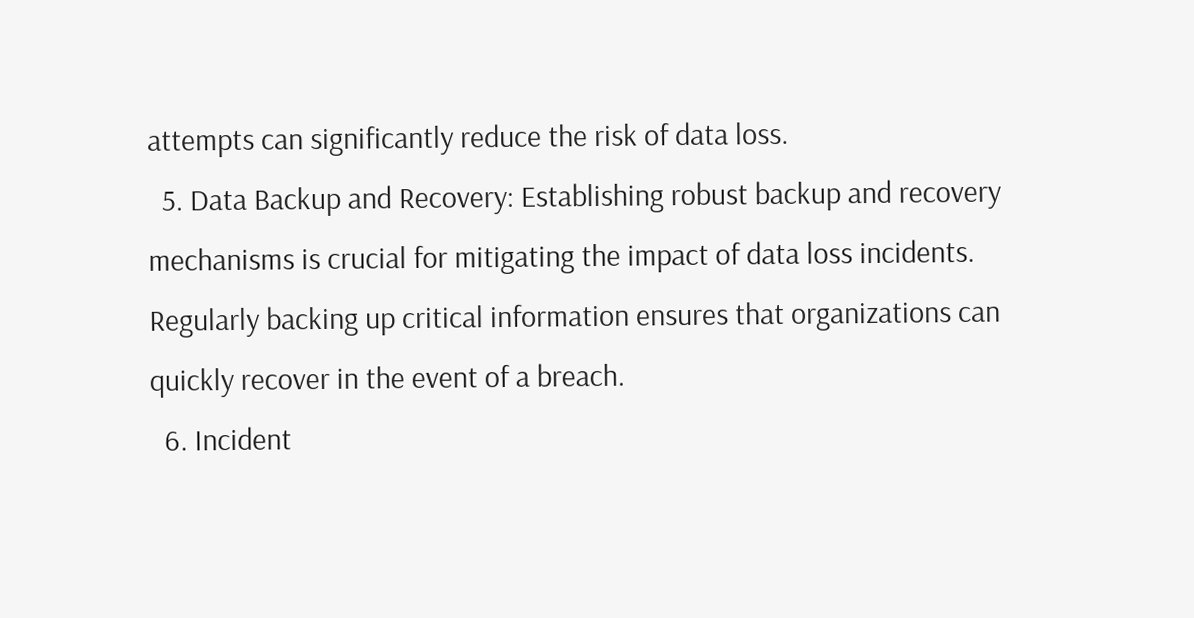attempts can significantly reduce the risk of data loss.
  5. Data Backup and Recovery: Establishing robust backup and recovery mechanisms is crucial for mitigating the impact of data loss incidents. Regularly backing up critical information ensures that organizations can quickly recover in the event of a breach.
  6. Incident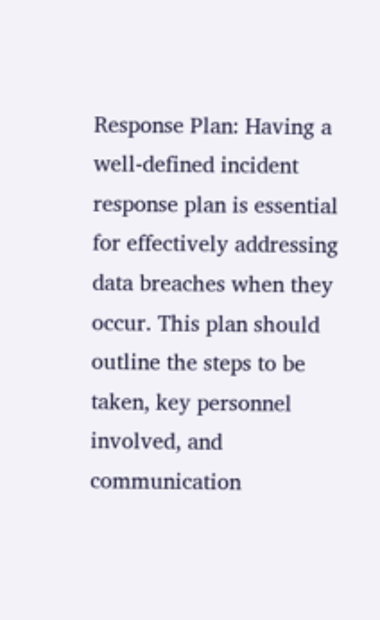Response Plan: Having a well-defined incident response plan is essential for effectively addressing data breaches when they occur. This plan should outline the steps to be taken, key personnel involved, and communication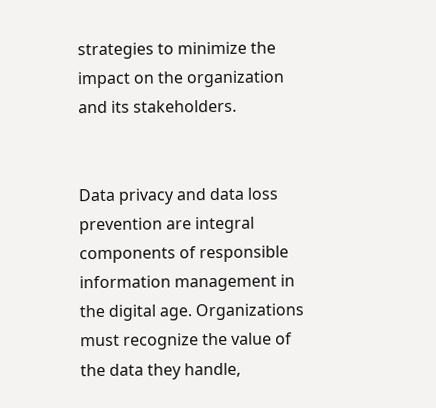strategies to minimize the impact on the organization and its stakeholders.


Data privacy and data loss prevention are integral components of responsible information management in the digital age. Organizations must recognize the value of the data they handle,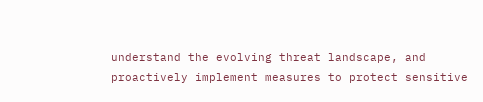understand the evolving threat landscape, and proactively implement measures to protect sensitive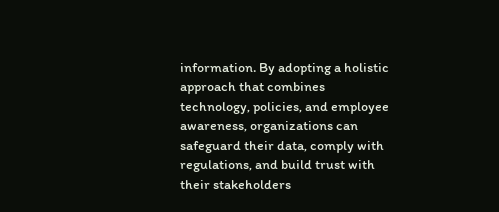information. By adopting a holistic approach that combines technology, policies, and employee awareness, organizations can safeguard their data, comply with regulations, and build trust with their stakeholders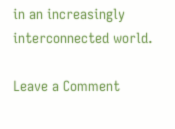in an increasingly interconnected world.

Leave a Comment